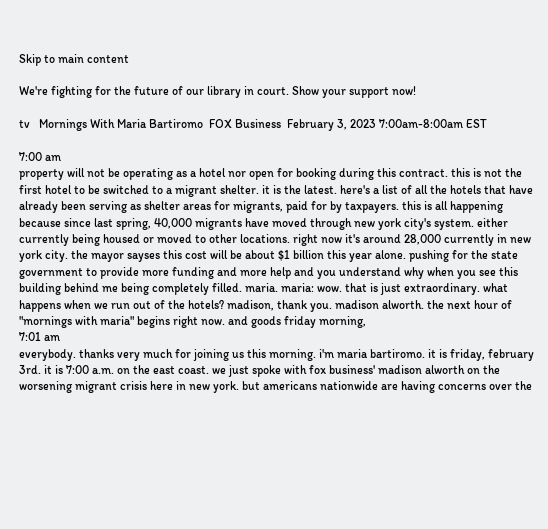Skip to main content

We're fighting for the future of our library in court. Show your support now!

tv   Mornings With Maria Bartiromo  FOX Business  February 3, 2023 7:00am-8:00am EST

7:00 am
property will not be operating as a hotel nor open for booking during this contract. this is not the first hotel to be switched to a migrant shelter. it is the latest. here's a list of all the hotels that have already been serving as shelter areas for migrants, paid for by taxpayers. this is all happening because since last spring, 40,000 migrants have moved through new york city's system. either currently being housed or moved to other locations. right now it's around 28,000 currently in new york city. the mayor sayses this cost will be about $1 billion this year alone. pushing for the state government to provide more funding and more help and you understand why when you see this building behind me being completely filled. maria. maria: wow. that is just extraordinary. what happens when we run out of the hotels? madison, thank you. madison alworth. the next hour of "mornings with maria" begins right now. and goods friday morning,
7:01 am
everybody. thanks very much for joining us this morning. i'm maria bartiromo. it is friday, february 3rd. it is 7:00 a.m. on the east coast. we just spoke with fox business' madison alworth on the worsening migrant crisis here in new york. but americans nationwide are having concerns over the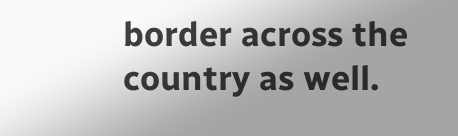border across the country as well.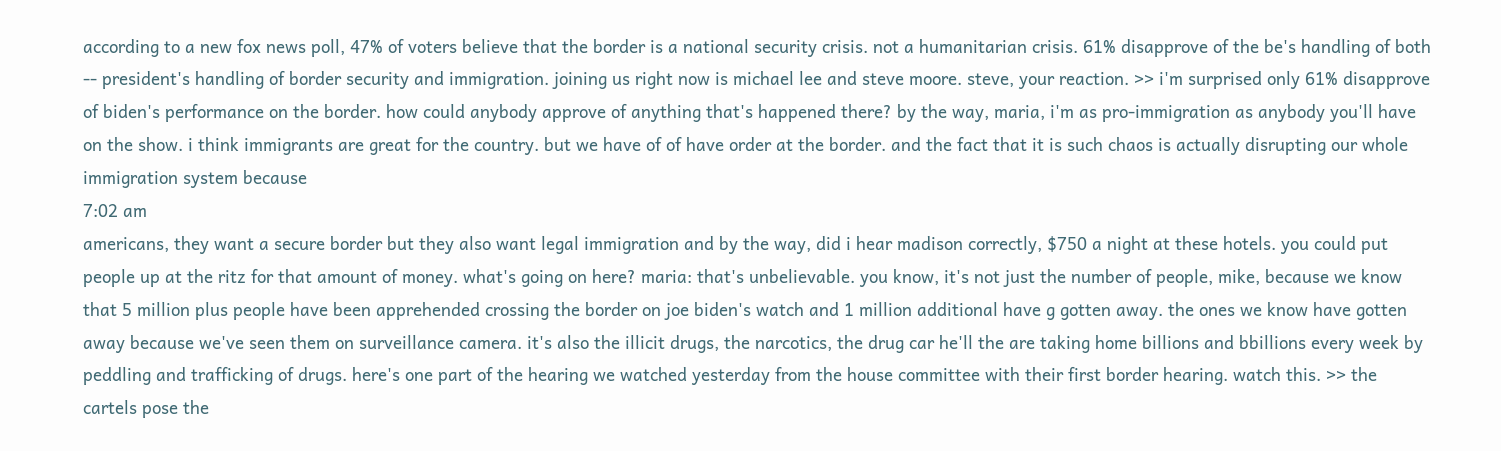according to a new fox news poll, 47% of voters believe that the border is a national security crisis. not a humanitarian crisis. 61% disapprove of the be's handling of both -- president's handling of border security and immigration. joining us right now is michael lee and steve moore. steve, your reaction. >> i'm surprised only 61% disapprove of biden's performance on the border. how could anybody approve of anything that's happened there? by the way, maria, i'm as pro-immigration as anybody you'll have on the show. i think immigrants are great for the country. but we have of of have order at the border. and the fact that it is such chaos is actually disrupting our whole immigration system because
7:02 am
americans, they want a secure border but they also want legal immigration and by the way, did i hear madison correctly, $750 a night at these hotels. you could put people up at the ritz for that amount of money. what's going on here? maria: that's unbelievable. you know, it's not just the number of people, mike, because we know that 5 million plus people have been apprehended crossing the border on joe biden's watch and 1 million additional have g gotten away. the ones we know have gotten away because we've seen them on surveillance camera. it's also the illicit drugs, the narcotics, the drug car he'll the are taking home billions and bbillions every week by peddling and trafficking of drugs. here's one part of the hearing we watched yesterday from the house committee with their first border hearing. watch this. >> the cartels pose the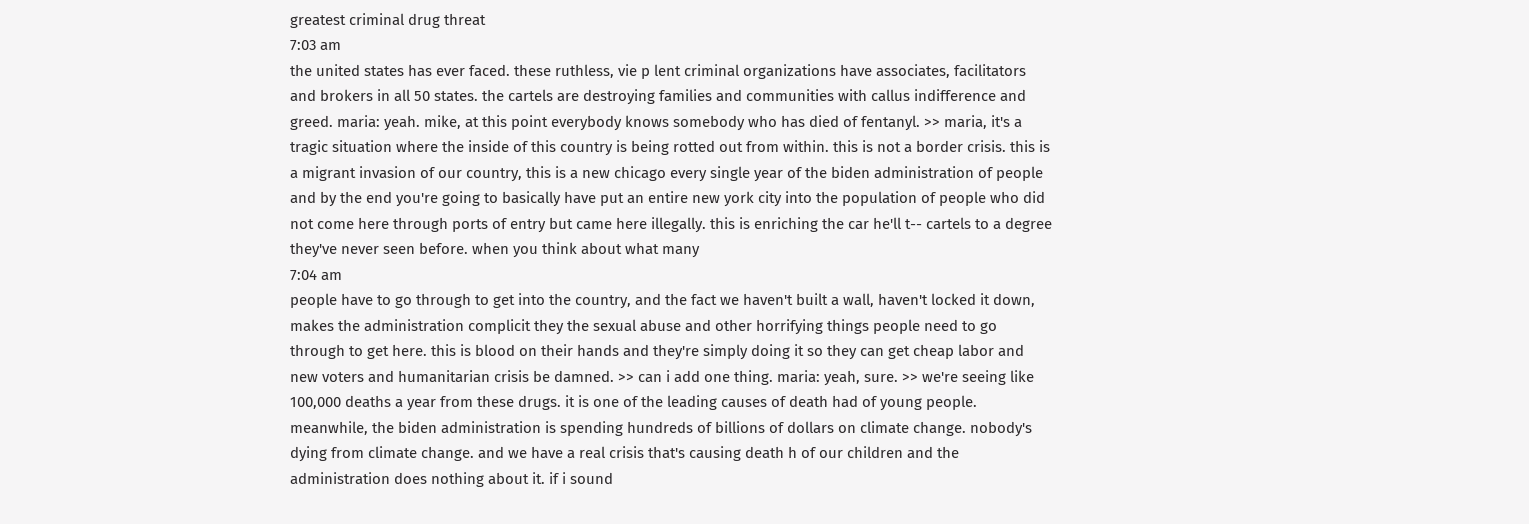greatest criminal drug threat
7:03 am
the united states has ever faced. these ruthless, vie p lent criminal organizations have associates, facilitators and brokers in all 50 states. the cartels are destroying families and communities with callus indifference and greed. maria: yeah. mike, at this point everybody knows somebody who has died of fentanyl. >> maria, it's a tragic situation where the inside of this country is being rotted out from within. this is not a border crisis. this is a migrant invasion of our country, this is a new chicago every single year of the biden administration of people and by the end you're going to basically have put an entire new york city into the population of people who did not come here through ports of entry but came here illegally. this is enriching the car he'll t-- cartels to a degree they've never seen before. when you think about what many
7:04 am
people have to go through to get into the country, and the fact we haven't built a wall, haven't locked it down, makes the administration complicit they the sexual abuse and other horrifying things people need to go through to get here. this is blood on their hands and they're simply doing it so they can get cheap labor and new voters and humanitarian crisis be damned. >> can i add one thing. maria: yeah, sure. >> we're seeing like 100,000 deaths a year from these drugs. it is one of the leading causes of death had of young people. meanwhile, the biden administration is spending hundreds of billions of dollars on climate change. nobody's dying from climate change. and we have a real crisis that's causing death h of our children and the administration does nothing about it. if i sound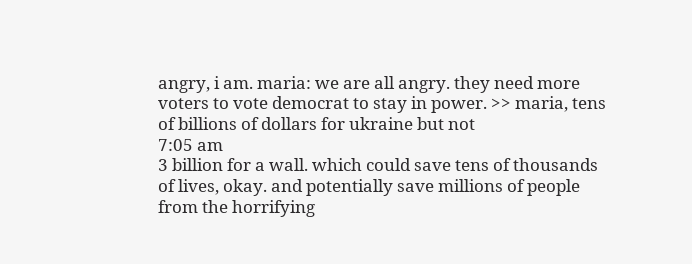angry, i am. maria: we are all angry. they need more voters to vote democrat to stay in power. >> maria, tens of billions of dollars for ukraine but not
7:05 am
3 billion for a wall. which could save tens of thousands of lives, okay. and potentially save millions of people from the horrifying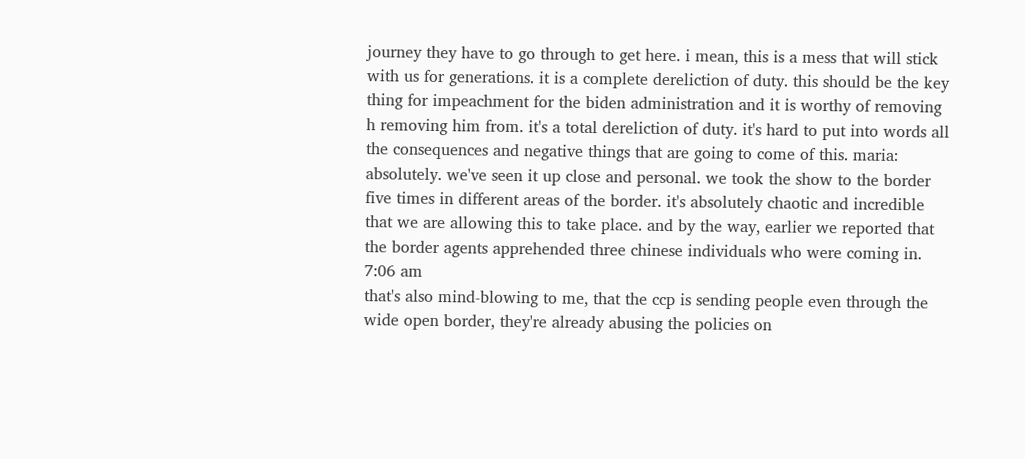journey they have to go through to get here. i mean, this is a mess that will stick with us for generations. it is a complete dereliction of duty. this should be the key thing for impeachment for the biden administration and it is worthy of removing h removing him from. it's a total dereliction of duty. it's hard to put into words all the consequences and negative things that are going to come of this. maria: absolutely. we've seen it up close and personal. we took the show to the border five times in different areas of the border. it's absolutely chaotic and incredible that we are allowing this to take place. and by the way, earlier we reported that the border agents apprehended three chinese individuals who were coming in.
7:06 am
that's also mind-blowing to me, that the ccp is sending people even through the wide open border, they're already abusing the policies on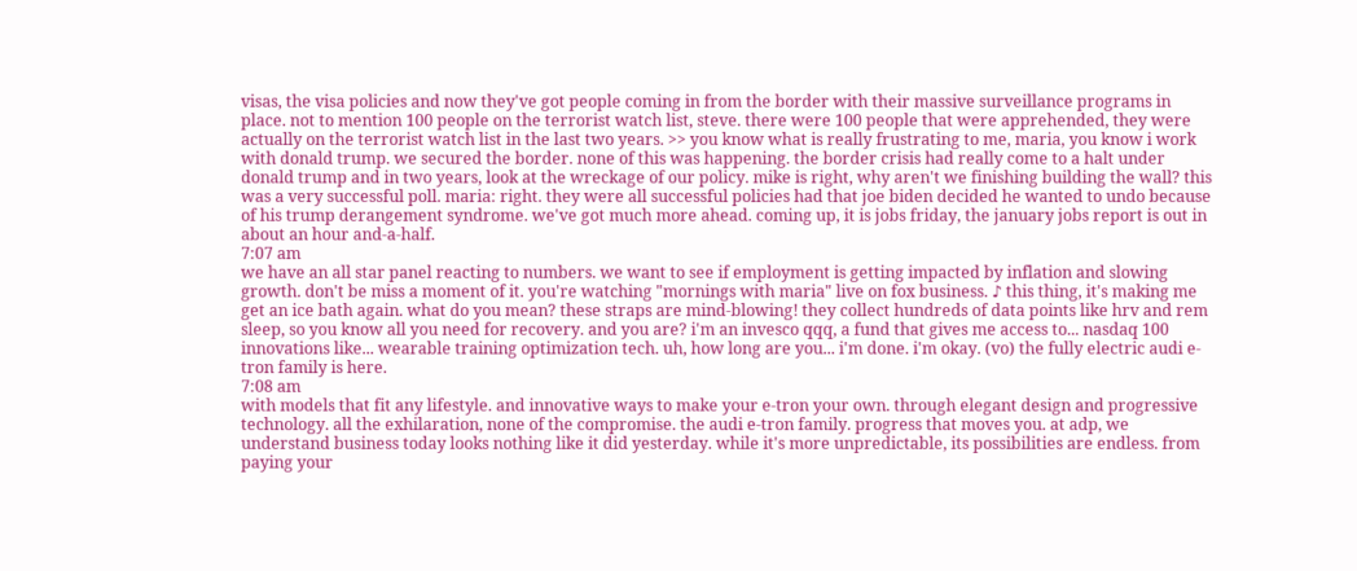visas, the visa policies and now they've got people coming in from the border with their massive surveillance programs in place. not to mention 100 people on the terrorist watch list, steve. there were 100 people that were apprehended, they were actually on the terrorist watch list in the last two years. >> you know what is really frustrating to me, maria, you know i work with donald trump. we secured the border. none of this was happening. the border crisis had really come to a halt under donald trump and in two years, look at the wreckage of our policy. mike is right, why aren't we finishing building the wall? this was a very successful poll. maria: right. they were all successful policies had that joe biden decided he wanted to undo because of his trump derangement syndrome. we've got much more ahead. coming up, it is jobs friday, the january jobs report is out in about an hour and-a-half.
7:07 am
we have an all star panel reacting to numbers. we want to see if employment is getting impacted by inflation and slowing growth. don't be miss a moment of it. you're watching "mornings with maria" live on fox business. ♪ this thing, it's making me get an ice bath again. what do you mean? these straps are mind-blowing! they collect hundreds of data points like hrv and rem sleep, so you know all you need for recovery. and you are? i'm an invesco qqq, a fund that gives me access to... nasdaq 100 innovations like... wearable training optimization tech. uh, how long are you... i'm done. i'm okay. (vo) the fully electric audi e-tron family is here.
7:08 am
with models that fit any lifestyle. and innovative ways to make your e-tron your own. through elegant design and progressive technology. all the exhilaration, none of the compromise. the audi e-tron family. progress that moves you. at adp, we understand business today looks nothing like it did yesterday. while it's more unpredictable, its possibilities are endless. from paying your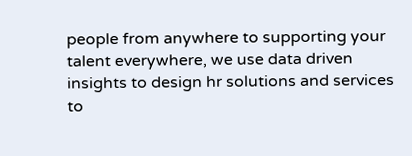people from anywhere to supporting your talent everywhere, we use data driven insights to design hr solutions and services to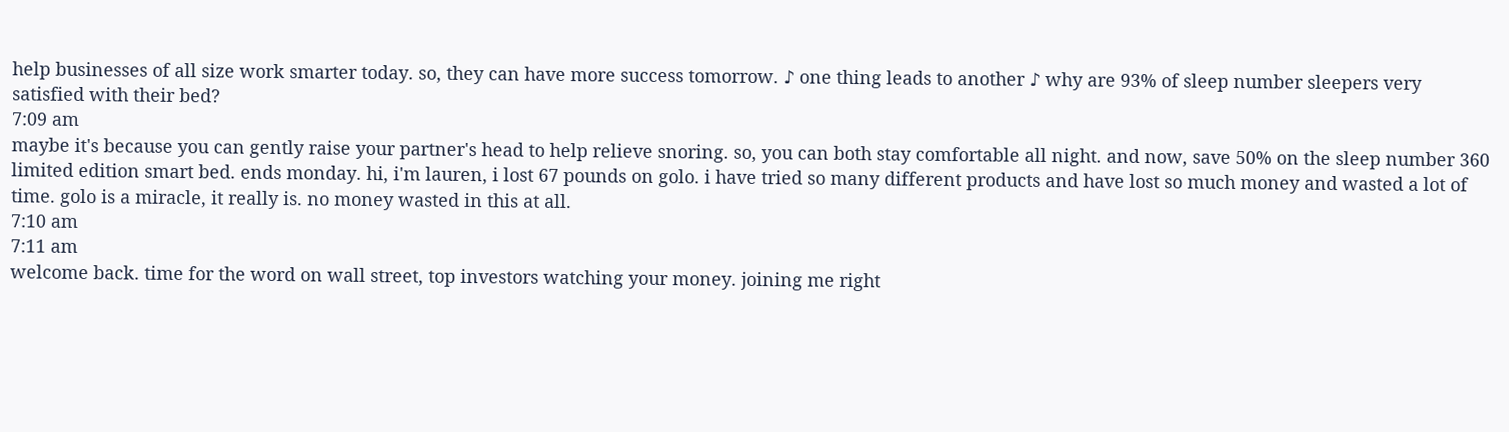help businesses of all size work smarter today. so, they can have more success tomorrow. ♪ one thing leads to another ♪ why are 93% of sleep number sleepers very satisfied with their bed?
7:09 am
maybe it's because you can gently raise your partner's head to help relieve snoring. so, you can both stay comfortable all night. and now, save 50% on the sleep number 360 limited edition smart bed. ends monday. hi, i'm lauren, i lost 67 pounds on golo. i have tried so many different products and have lost so much money and wasted a lot of time. golo is a miracle, it really is. no money wasted in this at all.
7:10 am
7:11 am
welcome back. time for the word on wall street, top investors watching your money. joining me right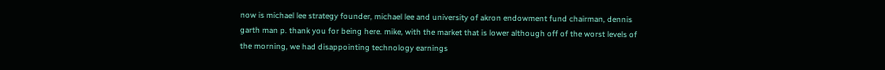now is michael lee strategy founder, michael lee and university of akron endowment fund chairman, dennis garth man p. thank you for being here. mike, with the market that is lower although off of the worst levels of the morning, we had disappointing technology earnings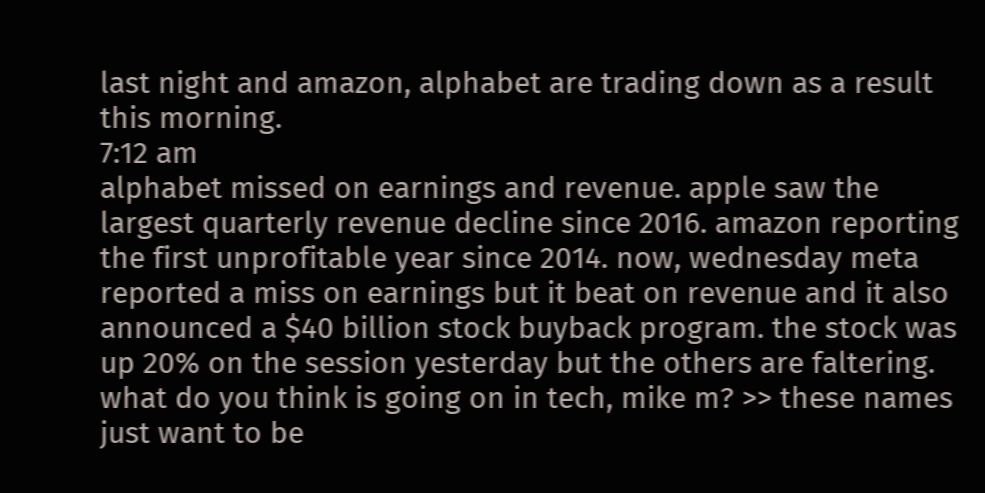last night and amazon, alphabet are trading down as a result this morning.
7:12 am
alphabet missed on earnings and revenue. apple saw the largest quarterly revenue decline since 2016. amazon reporting the first unprofitable year since 2014. now, wednesday meta reported a miss on earnings but it beat on revenue and it also announced a $40 billion stock buyback program. the stock was up 20% on the session yesterday but the others are faltering. what do you think is going on in tech, mike m? >> these names just want to be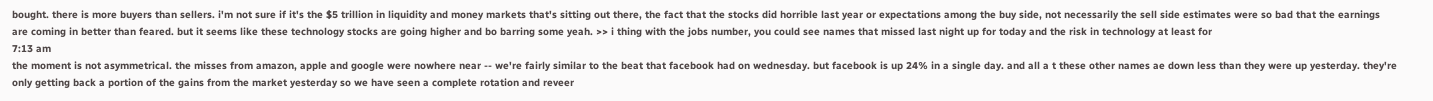bought. there is more buyers than sellers. i'm not sure if it's the $5 trillion in liquidity and money markets that's sitting out there, the fact that the stocks did horrible last year or expectations among the buy side, not necessarily the sell side estimates were so bad that the earnings are coming in better than feared. but it seems like these technology stocks are going higher and bo barring some yeah. >> i thing with the jobs number, you could see names that missed last night up for today and the risk in technology at least for
7:13 am
the moment is not asymmetrical. the misses from amazon, apple and google were nowhere near -- we're fairly similar to the beat that facebook had on wednesday. but facebook is up 24% in a single day. and all a t these other names ae down less than they were up yesterday. they're only getting back a portion of the gains from the market yesterday so we have seen a complete rotation and reveer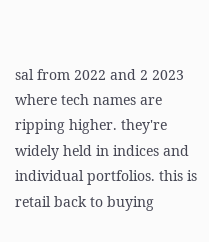sal from 2022 and 2 2023 where tech names are ripping higher. they're widely held in indices and individual portfolios. this is retail back to buying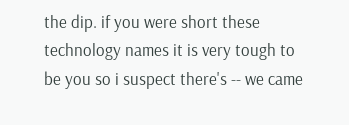the dip. if you were short these technology names it is very tough to be you so i suspect there's -- we came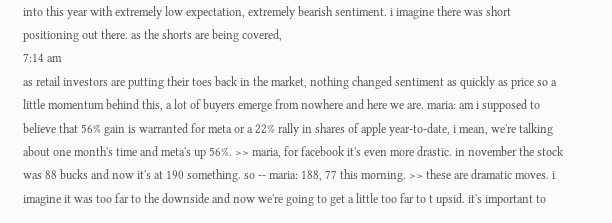into this year with extremely low expectation, extremely bearish sentiment. i imagine there was short positioning out there. as the shorts are being covered,
7:14 am
as retail investors are putting their toes back in the market, nothing changed sentiment as quickly as price so a little momentum behind this, a lot of buyers emerge from nowhere and here we are. maria: am i supposed to believe that 56% gain is warranted for meta or a 22% rally in shares of apple year-to-date, i mean, we're talking about one month's time and meta's up 56%. >> maria, for facebook it's even more drastic. in november the stock was 88 bucks and now it's at 190 something. so -- maria: 188, 77 this morning. >> these are dramatic moves. i imagine it was too far to the downside and now we're going to get a little too far to t upsid. it's important to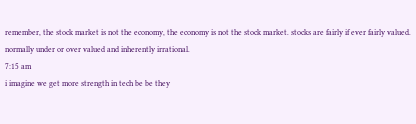remember, the stock market is not the economy, the economy is not the stock market. stocks are fairly if ever fairly valued. normally under or over valued and inherently irrational.
7:15 am
i imagine we get more strength in tech be be they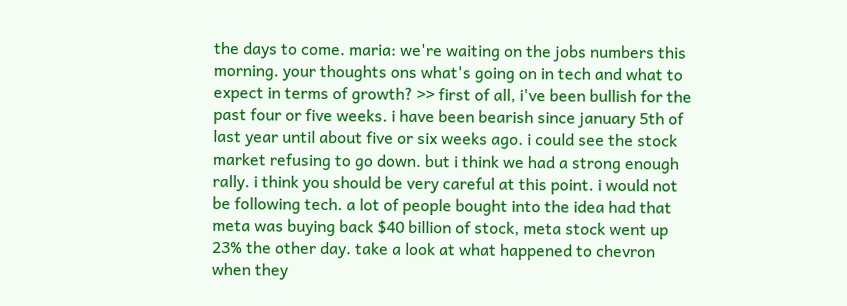the days to come. maria: we're waiting on the jobs numbers this morning. your thoughts ons what's going on in tech and what to expect in terms of growth? >> first of all, i've been bullish for the past four or five weeks. i have been bearish since january 5th of last year until about five or six weeks ago. i could see the stock market refusing to go down. but i think we had a strong enough rally. i think you should be very careful at this point. i would not be following tech. a lot of people bought into the idea had that meta was buying back $40 billion of stock, meta stock went up 23% the other day. take a look at what happened to chevron when they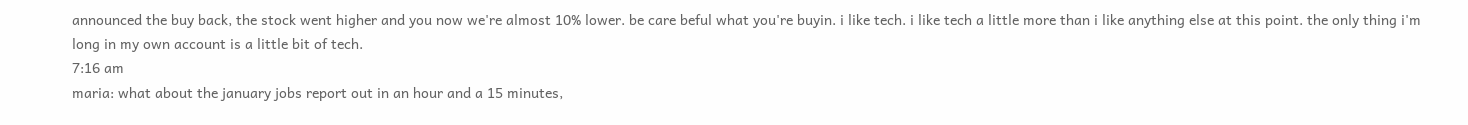announced the buy back, the stock went higher and you now we're almost 10% lower. be care beful what you're buyin. i like tech. i like tech a little more than i like anything else at this point. the only thing i'm long in my own account is a little bit of tech.
7:16 am
maria: what about the january jobs report out in an hour and a 15 minutes,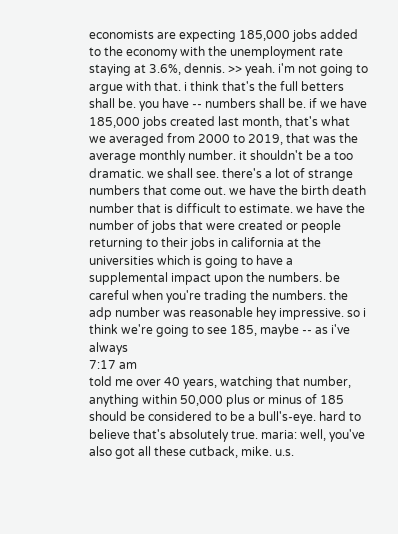economists are expecting 185,000 jobs added to the economy with the unemployment rate staying at 3.6%, dennis. >> yeah. i'm not going to argue with that. i think that's the full betters shall be. you have -- numbers shall be. if we have 185,000 jobs created last month, that's what we averaged from 2000 to 2019, that was the average monthly number. it shouldn't be a too dramatic. we shall see. there's a lot of strange numbers that come out. we have the birth death number that is difficult to estimate. we have the number of jobs that were created or people returning to their jobs in california at the universities which is going to have a supplemental impact upon the numbers. be careful when you're trading the numbers. the adp number was reasonable hey impressive. so i think we're going to see 185, maybe -- as i've always
7:17 am
told me over 40 years, watching that number, anything within 50,000 plus or minus of 185 should be considered to be a bull's-eye. hard to believe that's absolutely true. maria: well, you've also got all these cutback, mike. u.s.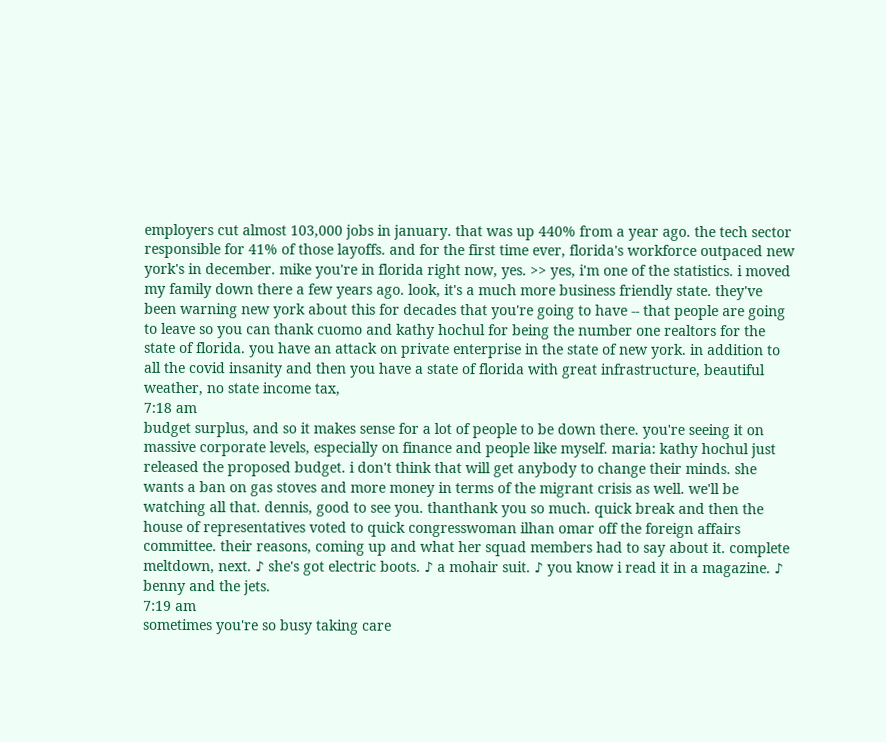employers cut almost 103,000 jobs in january. that was up 440% from a year ago. the tech sector responsible for 41% of those layoffs. and for the first time ever, florida's workforce outpaced new york's in december. mike you're in florida right now, yes. >> yes, i'm one of the statistics. i moved my family down there a few years ago. look, it's a much more business friendly state. they've been warning new york about this for decades that you're going to have -- that people are going to leave so you can thank cuomo and kathy hochul for being the number one realtors for the state of florida. you have an attack on private enterprise in the state of new york. in addition to all the covid insanity and then you have a state of florida with great infrastructure, beautiful weather, no state income tax,
7:18 am
budget surplus, and so it makes sense for a lot of people to be down there. you're seeing it on massive corporate levels, especially on finance and people like myself. maria: kathy hochul just released the proposed budget. i don't think that will get anybody to change their minds. she wants a ban on gas stoves and more money in terms of the migrant crisis as well. we'll be watching all that. dennis, good to see you. thanthank you so much. quick break and then the house of representatives voted to quick congresswoman ilhan omar off the foreign affairs committee. their reasons, coming up and what her squad members had to say about it. complete meltdown, next. ♪ she's got electric boots. ♪ a mohair suit. ♪ you know i read it in a magazine. ♪ benny and the jets.
7:19 am
sometimes you're so busy taking care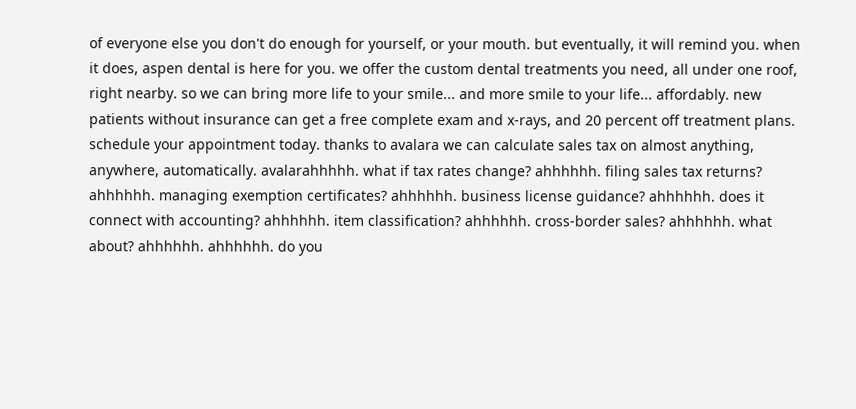of everyone else you don't do enough for yourself, or your mouth. but eventually, it will remind you. when it does, aspen dental is here for you. we offer the custom dental treatments you need, all under one roof, right nearby. so we can bring more life to your smile... and more smile to your life... affordably. new patients without insurance can get a free complete exam and x-rays, and 20 percent off treatment plans. schedule your appointment today. thanks to avalara we can calculate sales tax on almost anything, anywhere, automatically. avalarahhhhh. what if tax rates change? ahhhhhh. filing sales tax returns? ahhhhhh. managing exemption certificates? ahhhhhh. business license guidance? ahhhhhh. does it connect with accounting? ahhhhhh. item classification? ahhhhhh. cross-border sales? ahhhhhh. what about? ahhhhhh. ahhhhhh. do you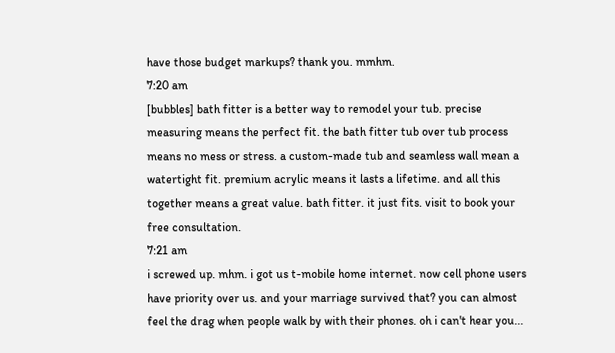have those budget markups? thank you. mmhm.
7:20 am
[bubbles] bath fitter is a better way to remodel your tub. precise measuring means the perfect fit. the bath fitter tub over tub process means no mess or stress. a custom-made tub and seamless wall mean a watertight fit. premium acrylic means it lasts a lifetime. and all this together means a great value. bath fitter. it just fits. visit to book your free consultation.
7:21 am
i screwed up. mhm. i got us t-mobile home internet. now cell phone users have priority over us. and your marriage survived that? you can almost feel the drag when people walk by with their phones. oh i can't hear you...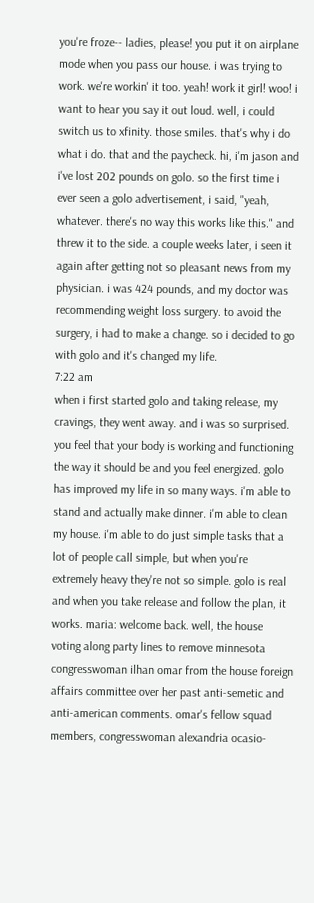you're froze-- ladies, please! you put it on airplane mode when you pass our house. i was trying to work. we're workin' it too. yeah! work it girl! woo! i want to hear you say it out loud. well, i could switch us to xfinity. those smiles. that's why i do what i do. that and the paycheck. hi, i'm jason and i've lost 202 pounds on golo. so the first time i ever seen a golo advertisement, i said, "yeah, whatever. there's no way this works like this." and threw it to the side. a couple weeks later, i seen it again after getting not so pleasant news from my physician. i was 424 pounds, and my doctor was recommending weight loss surgery. to avoid the surgery, i had to make a change. so i decided to go with golo and it's changed my life.
7:22 am
when i first started golo and taking release, my cravings, they went away. and i was so surprised. you feel that your body is working and functioning the way it should be and you feel energized. golo has improved my life in so many ways. i'm able to stand and actually make dinner. i'm able to clean my house. i'm able to do just simple tasks that a lot of people call simple, but when you're extremely heavy they're not so simple. golo is real and when you take release and follow the plan, it works. maria: welcome back. well, the house voting along party lines to remove minnesota congresswoman ilhan omar from the house foreign affairs committee over her past anti-semetic and anti-american comments. omar's fellow squad members, congresswoman alexandria ocasio-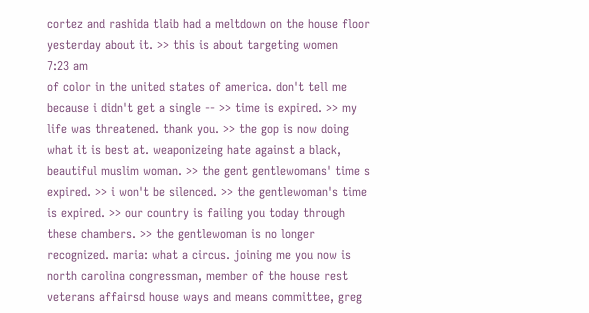cortez and rashida tlaib had a meltdown on the house floor yesterday about it. >> this is about targeting women
7:23 am
of color in the united states of america. don't tell me because i didn't get a single -- >> time is expired. >> my life was threatened. thank you. >> the gop is now doing what it is best at. weaponizeing hate against a black, beautiful muslim woman. >> the gent gentlewomans' time s expired. >> i won't be silenced. >> the gentlewoman's time is expired. >> our country is failing you today through these chambers. >> the gentlewoman is no longer recognized. maria: what a circus. joining me you now is north carolina congressman, member of the house rest veterans affairsd house ways and means committee, greg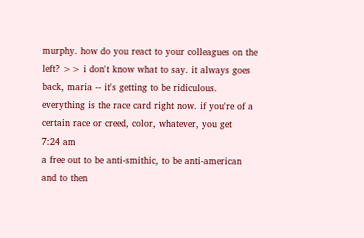murphy. how do you react to your colleagues on the left? >> i don't know what to say. it always goes back, maria -- it's getting to be ridiculous. everything is the race card right now. if you're of a certain race or creed, color, whatever, you get
7:24 am
a free out to be anti-smithic, to be anti-american and to then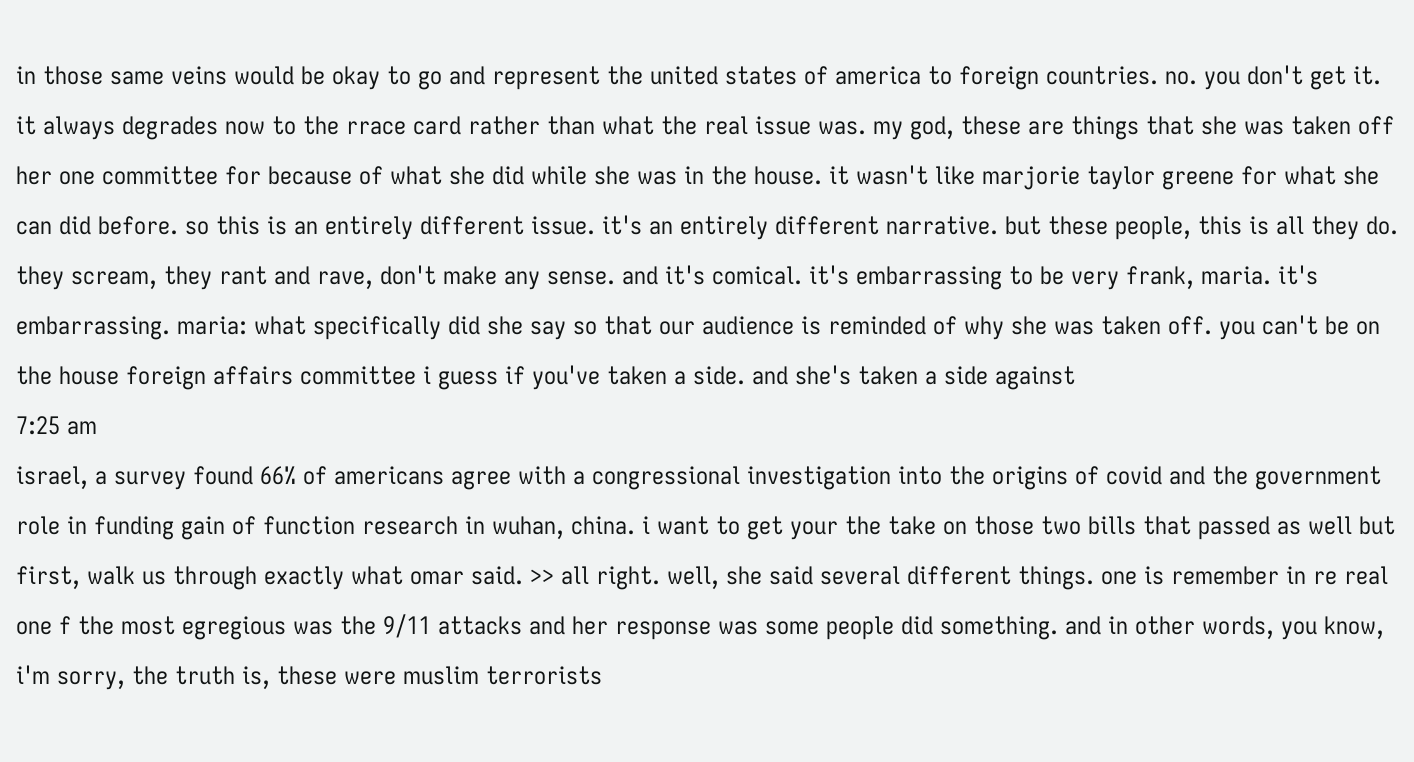in those same veins would be okay to go and represent the united states of america to foreign countries. no. you don't get it. it always degrades now to the rrace card rather than what the real issue was. my god, these are things that she was taken off her one committee for because of what she did while she was in the house. it wasn't like marjorie taylor greene for what she can did before. so this is an entirely different issue. it's an entirely different narrative. but these people, this is all they do. they scream, they rant and rave, don't make any sense. and it's comical. it's embarrassing to be very frank, maria. it's embarrassing. maria: what specifically did she say so that our audience is reminded of why she was taken off. you can't be on the house foreign affairs committee i guess if you've taken a side. and she's taken a side against
7:25 am
israel, a survey found 66% of americans agree with a congressional investigation into the origins of covid and the government role in funding gain of function research in wuhan, china. i want to get your the take on those two bills that passed as well but first, walk us through exactly what omar said. >> all right. well, she said several different things. one is remember in re real one f the most egregious was the 9/11 attacks and her response was some people did something. and in other words, you know, i'm sorry, the truth is, these were muslim terrorists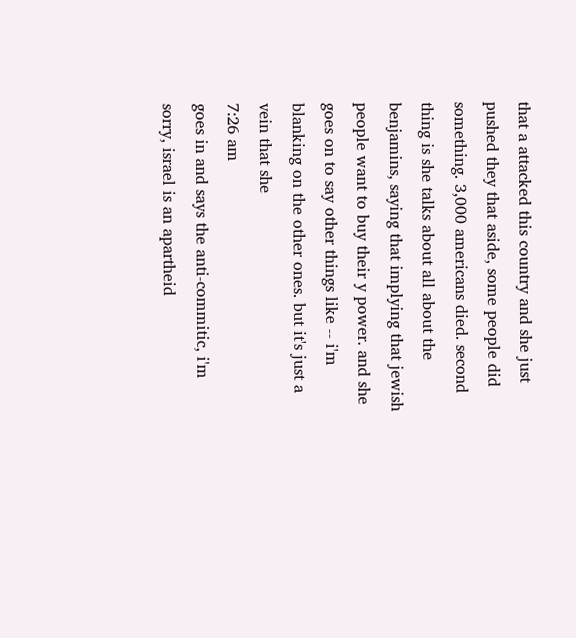that a attacked this country and she just pushed they that aside, some people did something. 3,000 americans died. second thing is she talks about all about the benjamins, saying that implying that jewish people want to buy their y power. and she goes on to say other things like -- i'm blanking on the other ones. but it's just a vein that she
7:26 am
goes in and says the anti-commitic, i'm sorry, israel is an apartheid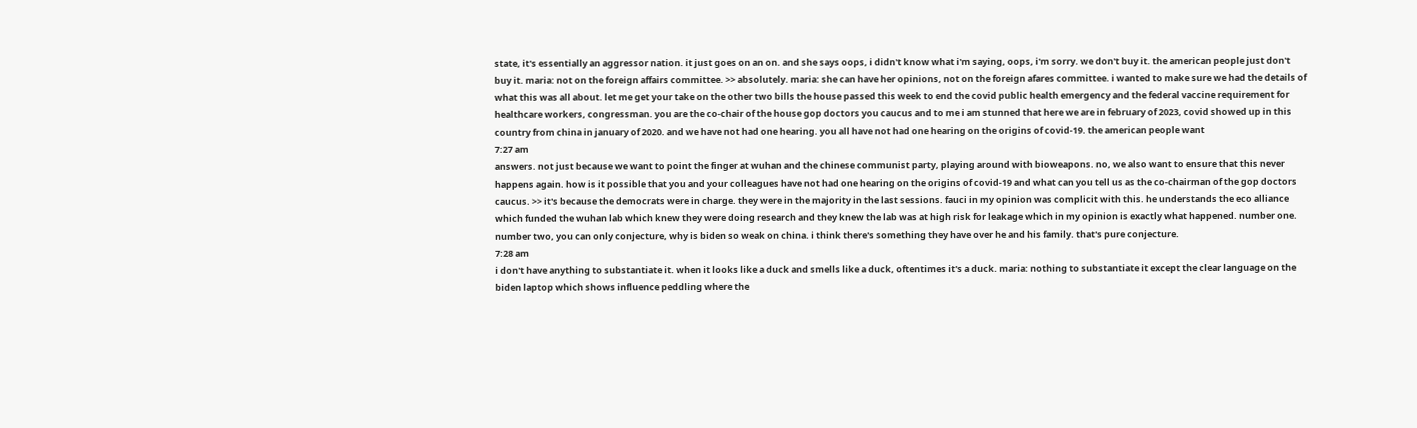state, it's essentially an aggressor nation. it just goes on an on. and she says oops, i didn't know what i'm saying, oops, i'm sorry. we don't buy it. the american people just don't buy it. maria: not on the foreign affairs committee. >> absolutely. maria: she can have her opinions, not on the foreign afares committee. i wanted to make sure we had the details of what this was all about. let me get your take on the other two bills the house passed this week to end the covid public health emergency and the federal vaccine requirement for healthcare workers, congressman. you are the co-chair of the house gop doctors you caucus and to me i am stunned that here we are in february of 2023, covid showed up in this country from china in january of 2020. and we have not had one hearing. you all have not had one hearing on the origins of covid-19. the american people want
7:27 am
answers. not just because we want to point the finger at wuhan and the chinese communist party, playing around with bioweapons. no, we also want to ensure that this never happens again. how is it possible that you and your colleagues have not had one hearing on the origins of covid-19 and what can you tell us as the co-chairman of the gop doctors caucus. >> it's because the democrats were in charge. they were in the majority in the last sessions. fauci in my opinion was complicit with this. he understands the eco alliance which funded the wuhan lab which knew they were doing research and they knew the lab was at high risk for leakage which in my opinion is exactly what happened. number one. number two, you can only conjecture, why is biden so weak on china. i think there's something they have over he and his family. that's pure conjecture.
7:28 am
i don't have anything to substantiate it. when it looks like a duck and smells like a duck, oftentimes it's a duck. maria: nothing to substantiate it except the clear language on the biden laptop which shows influence peddling where the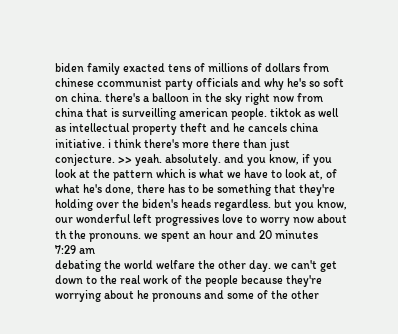biden family exacted tens of millions of dollars from chinese ccommunist party officials and why he's so soft on china. there's a balloon in the sky right now from china that is surveilling american people. tiktok as well as intellectual property theft and he cancels china initiative. i think there's more there than just conjecture. >> yeah. absolutely. and you know, if you look at the pattern which is what we have to look at, of what he's done, there has to be something that they're holding over the biden's heads regardless. but you know, our wonderful left progressives love to worry now about th the pronouns. we spent an hour and 20 minutes
7:29 am
debating the world welfare the other day. we can't get down to the real work of the people because they're worrying about he pronouns and some of the other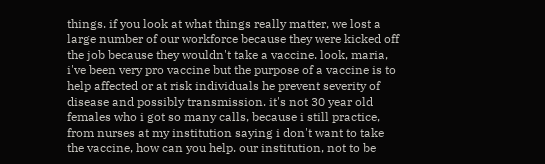things. if you look at what things really matter, we lost a large number of our workforce because they were kicked off the job because they wouldn't take a vaccine. look, maria, i've been very pro vaccine but the purpose of a vaccine is to help affected or at risk individuals he prevent severity of disease and possibly transmission. it's not 30 year old females who i got so many calls, because i still practice, from nurses at my institution saying i don't want to take the vaccine, how can you help. our institution, not to be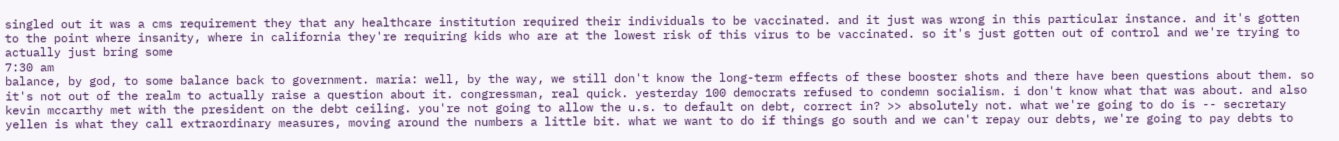singled out it was a cms requirement they that any healthcare institution required their individuals to be vaccinated. and it just was wrong in this particular instance. and it's gotten to the point where insanity, where in california they're requiring kids who are at the lowest risk of this virus to be vaccinated. so it's just gotten out of control and we're trying to actually just bring some
7:30 am
balance, by god, to some balance back to government. maria: well, by the way, we still don't know the long-term effects of these booster shots and there have been questions about them. so it's not out of the realm to actually raise a question about it. congressman, real quick. yesterday 100 democrats refused to condemn socialism. i don't know what that was about. and also kevin mccarthy met with the president on the debt ceiling. you're not going to allow the u.s. to default on debt, correct in? >> absolutely not. what we're going to do is -- secretary yellen is what they call extraordinary measures, moving around the numbers a little bit. what we want to do if things go south and we can't repay our debts, we're going to pay debts to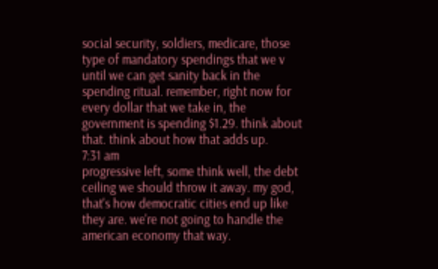social security, soldiers, medicare, those type of mandatory spendings that we v until we can get sanity back in the spending ritual. remember, right now for every dollar that we take in, the government is spending $1.29. think about that. think about how that adds up.
7:31 am
progressive left, some think well, the debt ceiling we should throw it away. my god, that's how democratic cities end up like they are. we're not going to handle the american economy that way.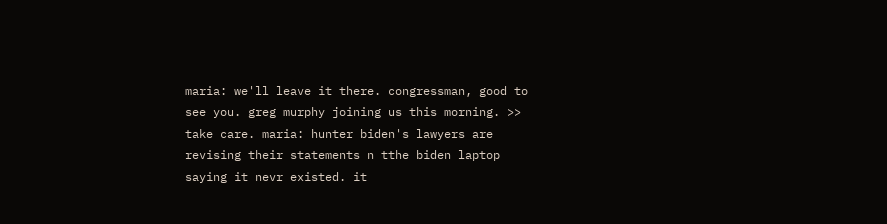maria: we'll leave it there. congressman, good to see you. greg murphy joining us this morning. >> take care. maria: hunter biden's lawyers are revising their statements n tthe biden laptop saying it nevr existed. it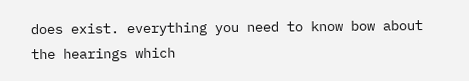does exist. everything you need to know bow about the hearings which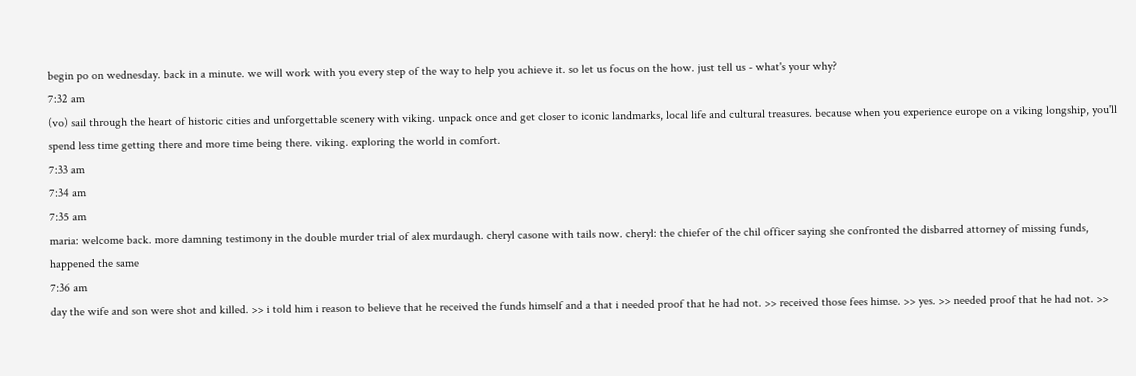begin po on wednesday. back in a minute. we will work with you every step of the way to help you achieve it. so let us focus on the how. just tell us - what's your why?
7:32 am
(vo) sail through the heart of historic cities and unforgettable scenery with viking. unpack once and get closer to iconic landmarks, local life and cultural treasures. because when you experience europe on a viking longship, you'll spend less time getting there and more time being there. viking. exploring the world in comfort.
7:33 am
7:34 am
7:35 am
maria: welcome back. more damning testimony in the double murder trial of alex murdaugh. cheryl casone with tails now. cheryl: the chiefer of the chil officer saying she confronted the disbarred attorney of missing funds, happened the same
7:36 am
day the wife and son were shot and killed. >> i told him i reason to believe that he received the funds himself and a that i needed proof that he had not. >> received those fees himse. >> yes. >> needed proof that he had not. >>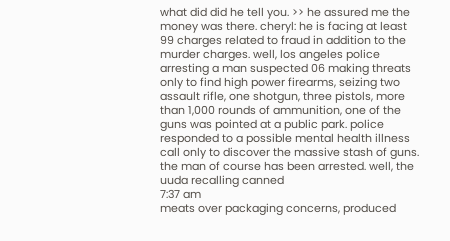what did did he tell you. >> he assured me the money was there. cheryl: he is facing at least 99 charges related to fraud in addition to the murder charges. well, los angeles police arresting a man suspected 06 making threats only to find high power firearms, seizing two assault rifle, one shotgun, three pistols, more than 1,000 rounds of ammunition, one of the guns was pointed at a public park. police responded to a possible mental health illness call only to discover the massive stash of guns. the man of course has been arrested. well, the uuda recalling canned
7:37 am
meats over packaging concerns, produced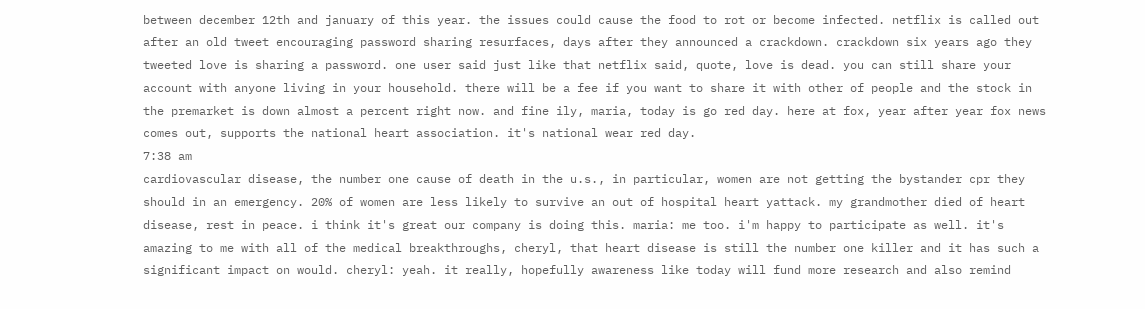between december 12th and january of this year. the issues could cause the food to rot or become infected. netflix is called out after an old tweet encouraging password sharing resurfaces, days after they announced a crackdown. crackdown six years ago they tweeted love is sharing a password. one user said just like that netflix said, quote, love is dead. you can still share your account with anyone living in your household. there will be a fee if you want to share it with other of people and the stock in the premarket is down almost a percent right now. and fine ily, maria, today is go red day. here at fox, year after year fox news comes out, supports the national heart association. it's national wear red day.
7:38 am
cardiovascular disease, the number one cause of death in the u.s., in particular, women are not getting the bystander cpr they should in an emergency. 20% of women are less likely to survive an out of hospital heart yattack. my grandmother died of heart disease, rest in peace. i think it's great our company is doing this. maria: me too. i'm happy to participate as well. it's amazing to me with all of the medical breakthroughs, cheryl, that heart disease is still the number one killer and it has such a significant impact on would. cheryl: yeah. it really, hopefully awareness like today will fund more research and also remind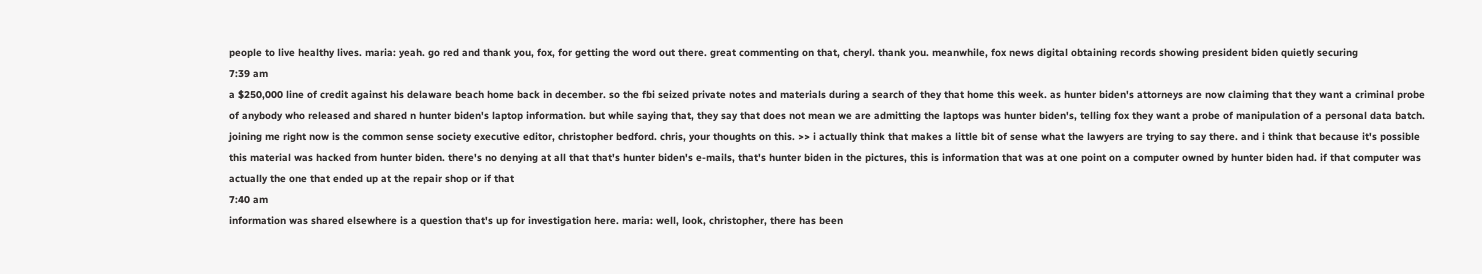people to live healthy lives. maria: yeah. go red and thank you, fox, for getting the word out there. great commenting on that, cheryl. thank you. meanwhile, fox news digital obtaining records showing president biden quietly securing
7:39 am
a $250,000 line of credit against his delaware beach home back in december. so the fbi seized private notes and materials during a search of they that home this week. as hunter biden's attorneys are now claiming that they want a criminal probe of anybody who released and shared n hunter biden's laptop information. but while saying that, they say that does not mean we are admitting the laptops was hunter biden's, telling fox they want a probe of manipulation of a personal data batch. joining me right now is the common sense society executive editor, christopher bedford. chris, your thoughts on this. >> i actually think that makes a little bit of sense what the lawyers are trying to say there. and i think that because it's possible this material was hacked from hunter biden. there's no denying at all that that's hunter biden's e-mails, that's hunter biden in the pictures, this is information that was at one point on a computer owned by hunter biden had. if that computer was actually the one that ended up at the repair shop or if that
7:40 am
information was shared elsewhere is a question that's up for investigation here. maria: well, look, christopher, there has been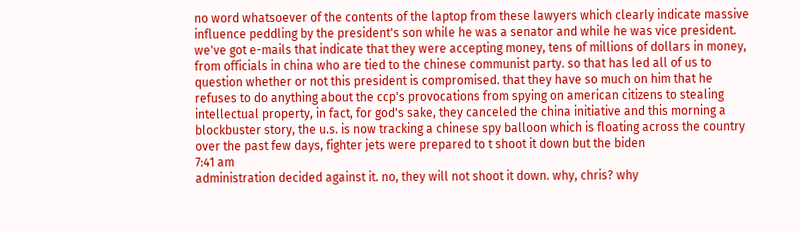no word whatsoever of the contents of the laptop from these lawyers which clearly indicate massive influence peddling by the president's son while he was a senator and while he was vice president. we've got e-mails that indicate that they were accepting money, tens of millions of dollars in money, from officials in china who are tied to the chinese communist party. so that has led all of us to question whether or not this president is compromised. that they have so much on him that he refuses to do anything about the ccp's provocations from spying on american citizens to stealing intellectual property, in fact, for god's sake, they canceled the china initiative and this morning a blockbuster story, the u.s. is now tracking a chinese spy balloon which is floating across the country over the past few days, fighter jets were prepared to t shoot it down but the biden
7:41 am
administration decided against it. no, they will not shoot it down. why, chris? why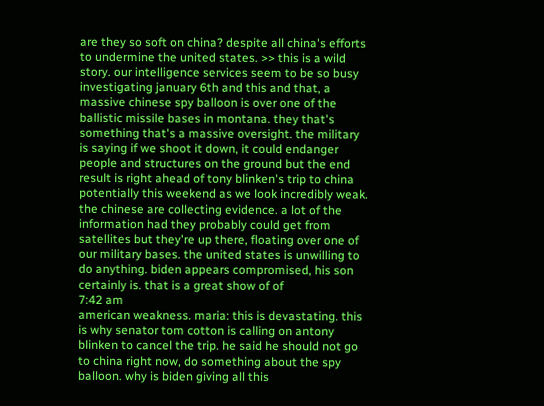are they so soft on china? despite all china's efforts to undermine the united states. >> this is a wild story. our intelligence services seem to be so busy investigating january 6th and this and that, a massive chinese spy balloon is over one of the ballistic missile bases in montana. they that's something that's a massive oversight. the military is saying if we shoot it down, it could endanger people and structures on the ground but the end result is right ahead of tony blinken's trip to china potentially this weekend as we look incredibly weak. the chinese are collecting evidence. a lot of the information had they probably could get from satellites but they're up there, floating over one of our military bases. the united states is unwilling to do anything. biden appears compromised, his son certainly is. that is a great show of of
7:42 am
american weakness. maria: this is devastating. this is why senator tom cotton is calling on antony blinken to cancel the trip. he said he should not go to china right now, do something about the spy balloon. why is biden giving all this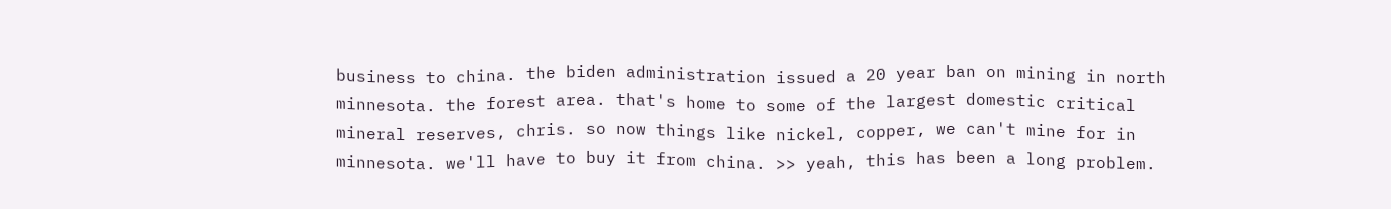business to china. the biden administration issued a 20 year ban on mining in north minnesota. the forest area. that's home to some of the largest domestic critical mineral reserves, chris. so now things like nickel, copper, we can't mine for in minnesota. we'll have to buy it from china. >> yeah, this has been a long problem.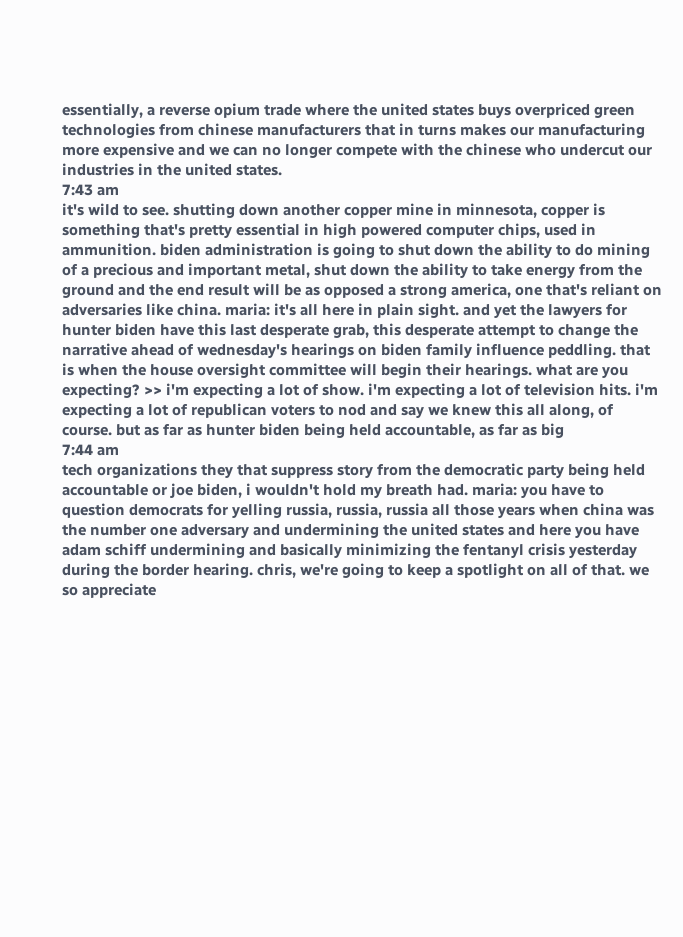essentially, a reverse opium trade where the united states buys overpriced green technologies from chinese manufacturers that in turns makes our manufacturing more expensive and we can no longer compete with the chinese who undercut our industries in the united states.
7:43 am
it's wild to see. shutting down another copper mine in minnesota, copper is something that's pretty essential in high powered computer chips, used in ammunition. biden administration is going to shut down the ability to do mining of a precious and important metal, shut down the ability to take energy from the ground and the end result will be as opposed a strong america, one that's reliant on adversaries like china. maria: it's all here in plain sight. and yet the lawyers for hunter biden have this last desperate grab, this desperate attempt to change the narrative ahead of wednesday's hearings on biden family influence peddling. that is when the house oversight committee will begin their hearings. what are you expecting? >> i'm expecting a lot of show. i'm expecting a lot of television hits. i'm expecting a lot of republican voters to nod and say we knew this all along, of course. but as far as hunter biden being held accountable, as far as big
7:44 am
tech organizations they that suppress story from the democratic party being held accountable or joe biden, i wouldn't hold my breath had. maria: you have to question democrats for yelling russia, russia, russia all those years when china was the number one adversary and undermining the united states and here you have adam schiff undermining and basically minimizing the fentanyl crisis yesterday during the border hearing. chris, we're going to keep a spotlight on all of that. we so appreciate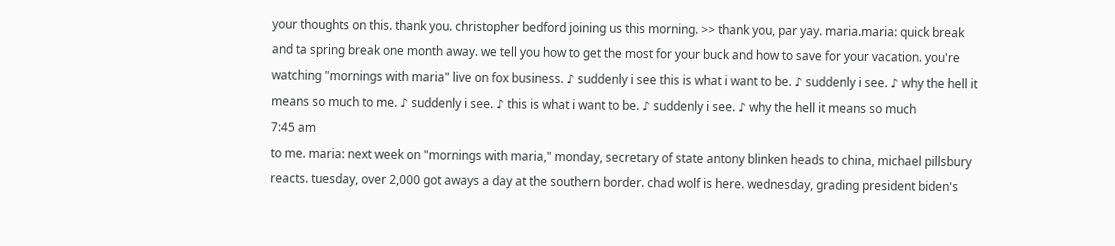your thoughts on this. thank you. christopher bedford joining us this morning. >> thank you, par yay. maria.maria: quick break and ta spring break one month away. we tell you how to get the most for your buck and how to save for your vacation. you're watching "mornings with maria" live on fox business. ♪ suddenly i see this is what i want to be. ♪ suddenly i see. ♪ why the hell it means so much to me. ♪ suddenly i see. ♪ this is what i want to be. ♪ suddenly i see. ♪ why the hell it means so much
7:45 am
to me. maria: next week on "mornings with maria," monday, secretary of state antony blinken heads to china, michael pillsbury reacts. tuesday, over 2,000 got aways a day at the southern border. chad wolf is here. wednesday, grading president biden's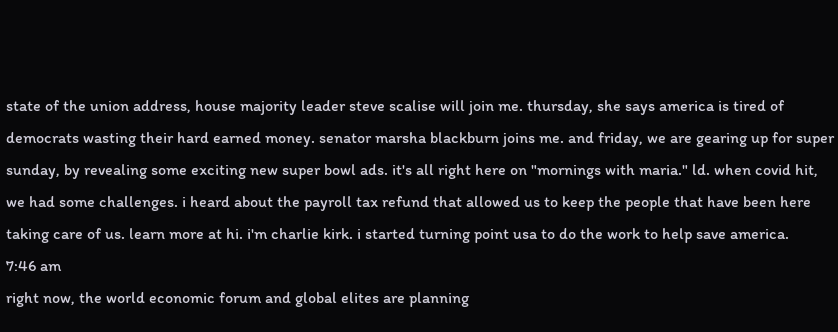state of the union address, house majority leader steve scalise will join me. thursday, she says america is tired of democrats wasting their hard earned money. senator marsha blackburn joins me. and friday, we are gearing up for super sunday, by revealing some exciting new super bowl ads. it's all right here on "mornings with maria." ld. when covid hit, we had some challenges. i heard about the payroll tax refund that allowed us to keep the people that have been here taking care of us. learn more at hi. i'm charlie kirk. i started turning point usa to do the work to help save america.
7:46 am
right now, the world economic forum and global elites are planning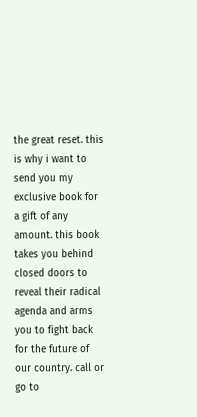the great reset. this is why i want to send you my exclusive book for a gift of any amount. this book takes you behind closed doors to reveal their radical agenda and arms you to fight back for the future of our country. call or go to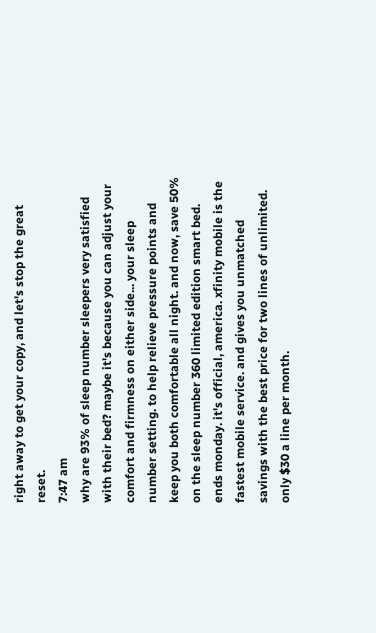right away to get your copy, and let's stop the great reset.
7:47 am
why are 93% of sleep number sleepers very satisfied with their bed? maybe it's because you can adjust your comfort and firmness on either side... your sleep number setting. to help relieve pressure points and keep you both comfortable all night. and now, save 50% on the sleep number 360 limited edition smart bed. ends monday. it's official, america. xfinity mobile is the fastest mobile service. and gives you unmatched savings with the best price for two lines of unlimited. only $30 a line per month.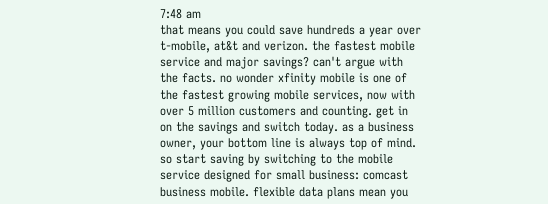7:48 am
that means you could save hundreds a year over t-mobile, at&t and verizon. the fastest mobile service and major savings? can't argue with the facts. no wonder xfinity mobile is one of the fastest growing mobile services, now with over 5 million customers and counting. get in on the savings and switch today. as a business owner, your bottom line is always top of mind. so start saving by switching to the mobile service designed for small business: comcast business mobile. flexible data plans mean you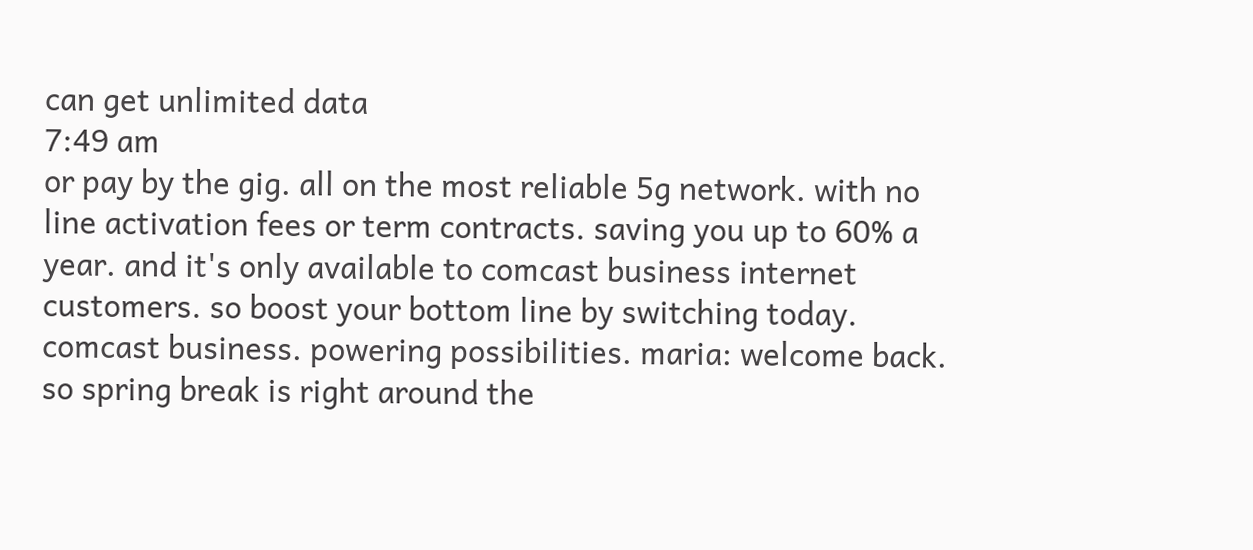can get unlimited data
7:49 am
or pay by the gig. all on the most reliable 5g network. with no line activation fees or term contracts. saving you up to 60% a year. and it's only available to comcast business internet customers. so boost your bottom line by switching today. comcast business. powering possibilities. maria: welcome back. so spring break is right around the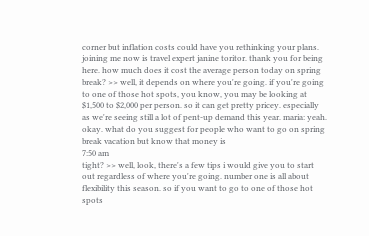corner but inflation costs could have you rethinking your plans. joining me now is travel expert janine toritor. thank you for being here. how much does it cost the average person today on spring break? >> well, it depends on where you're going. if you're going to one of those hot spots, you know, you may be looking at $1,500 to $2,000 per person. so it can get pretty pricey. especially as we're seeing still a lot of pent-up demand this year. maria: yeah. okay. what do you suggest for people who want to go on spring break vacation but know that money is
7:50 am
tight? >> well, look, there's a few tips i would give you to start out regardless of where you're going. number one is all about flexibility this season. so if you want to go to one of those hot spots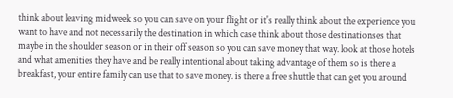think about leaving midweek so you can save on your flight or it's really think about the experience you want to have and not necessarily the destination in which case think about those destinationses that maybe in the shoulder season or in their off season so you can save money that way. look at those hotels and what amenities they have and be really intentional about taking advantage of them so is there a breakfast, your entire family can use that to save money. is there a free shuttle that can get you around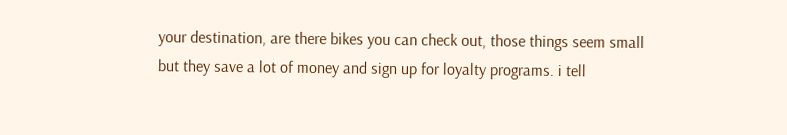your destination, are there bikes you can check out, those things seem small but they save a lot of money and sign up for loyalty programs. i tell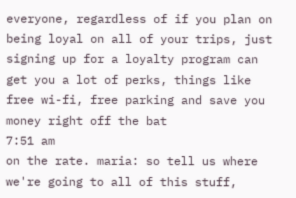everyone, regardless of if you plan on being loyal on all of your trips, just signing up for a loyalty program can get you a lot of perks, things like free wi-fi, free parking and save you money right off the bat
7:51 am
on the rate. maria: so tell us where we're going to all of this stuff,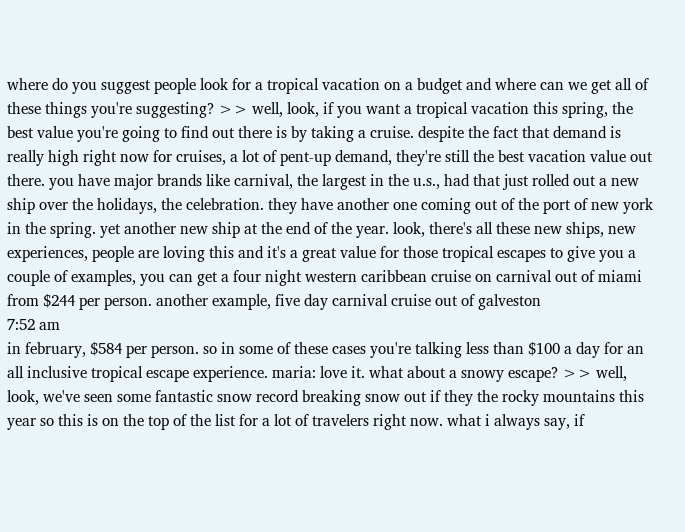where do you suggest people look for a tropical vacation on a budget and where can we get all of these things you're suggesting? >> well, look, if you want a tropical vacation this spring, the best value you're going to find out there is by taking a cruise. despite the fact that demand is really high right now for cruises, a lot of pent-up demand, they're still the best vacation value out there. you have major brands like carnival, the largest in the u.s., had that just rolled out a new ship over the holidays, the celebration. they have another one coming out of the port of new york in the spring. yet another new ship at the end of the year. look, there's all these new ships, new experiences, people are loving this and it's a great value for those tropical escapes to give you a couple of examples, you can get a four night western caribbean cruise on carnival out of miami from $244 per person. another example, five day carnival cruise out of galveston
7:52 am
in february, $584 per person. so in some of these cases you're talking less than $100 a day for an all inclusive tropical escape experience. maria: love it. what about a snowy escape? >> well, look, we've seen some fantastic snow record breaking snow out if they the rocky mountains this year so this is on the top of the list for a lot of travelers right now. what i always say, if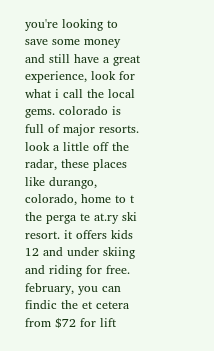you're looking to save some money and still have a great experience, look for what i call the local gems. colorado is full of major resorts. look a little off the radar, these places like durango, colorado, home to t the perga te at.ry ski resort. it offers kids 12 and under skiing and riding for free. february, you can findic the et cetera from $72 for lift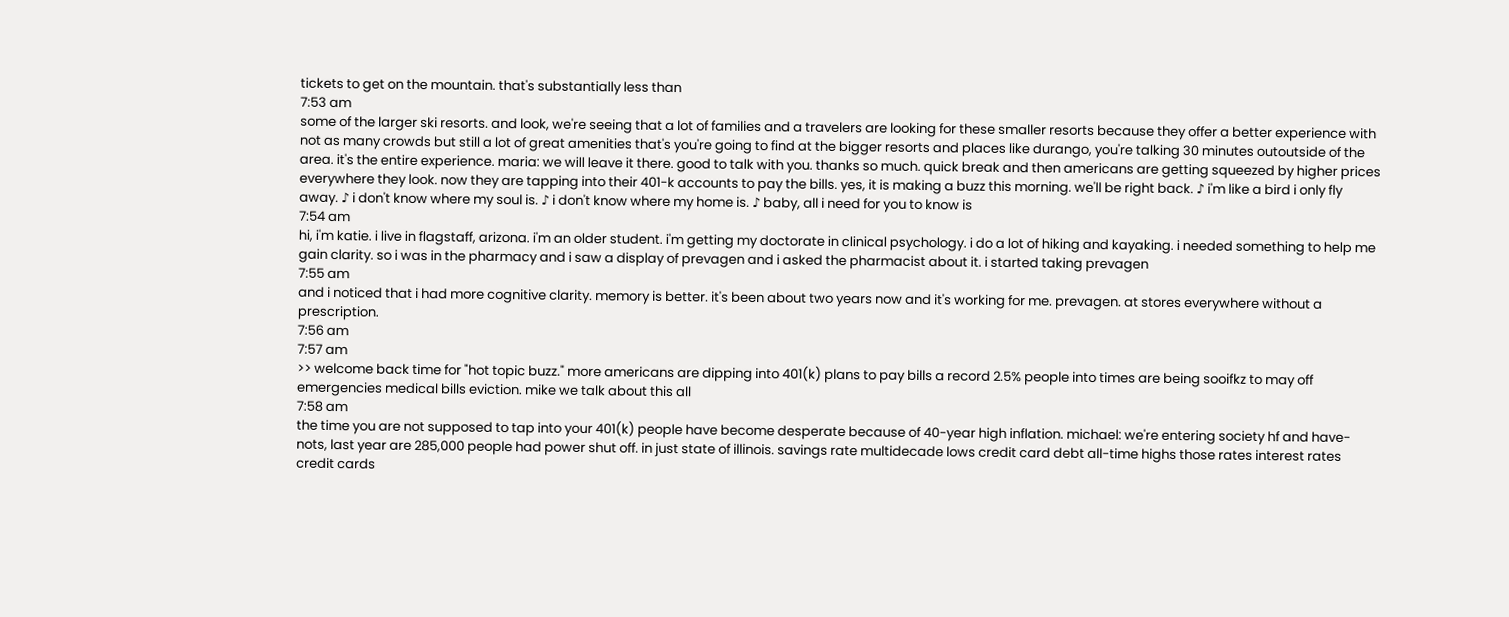tickets to get on the mountain. that's substantially less than
7:53 am
some of the larger ski resorts. and look, we're seeing that a lot of families and a travelers are looking for these smaller resorts because they offer a better experience with not as many crowds but still a lot of great amenities that's you're going to find at the bigger resorts and places like durango, you're talking 30 minutes outoutside of the area. it's the entire experience. maria: we will leave it there. good to talk with you. thanks so much. quick break and then americans are getting squeezed by higher prices everywhere they look. now they are tapping into their 401-k accounts to pay the bills. yes, it is making a buzz this morning. we'll be right back. ♪ i'm like a bird i only fly away. ♪ i don't know where my soul is. ♪ i don't know where my home is. ♪ baby, all i need for you to know is
7:54 am
hi, i'm katie. i live in flagstaff, arizona. i'm an older student. i'm getting my doctorate in clinical psychology. i do a lot of hiking and kayaking. i needed something to help me gain clarity. so i was in the pharmacy and i saw a display of prevagen and i asked the pharmacist about it. i started taking prevagen
7:55 am
and i noticed that i had more cognitive clarity. memory is better. it's been about two years now and it's working for me. prevagen. at stores everywhere without a prescription.
7:56 am
7:57 am
>> welcome back time for "hot topic buzz." more americans are dipping into 401(k) plans to pay bills a record 2.5% people into times are being sooifkz to may off emergencies medical bills eviction. mike we talk about this all
7:58 am
the time you are not supposed to tap into your 401(k) people have become desperate because of 40-year high inflation. michael: we're entering society hf and have-nots, last year are 285,000 people had power shut off. in just state of illinois. savings rate multidecade lows credit card debt all-time highs those rates interest rates credit cards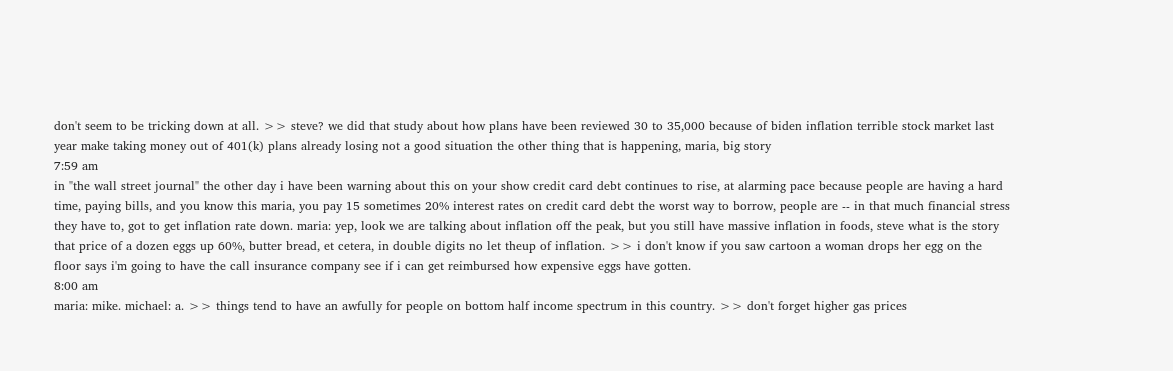don't seem to be tricking down at all. >> steve? we did that study about how plans have been reviewed 30 to 35,000 because of biden inflation terrible stock market last year make taking money out of 401(k) plans already losing not a good situation the other thing that is happening, maria, big story
7:59 am
in "the wall street journal" the other day i have been warning about this on your show credit card debt continues to rise, at alarming pace because people are having a hard time, paying bills, and you know this maria, you pay 15 sometimes 20% interest rates on credit card debt the worst way to borrow, people are -- in that much financial stress they have to, got to get inflation rate down. maria: yep, look we are talking about inflation off the peak, but you still have massive inflation in foods, steve what is the story that price of a dozen eggs up 60%, butter bread, et cetera, in double digits no let theup of inflation. >> i don't know if you saw cartoon a woman drops her egg on the floor says i'm going to have the call insurance company see if i can get reimbursed how expensive eggs have gotten.
8:00 am
maria: mike. michael: a. >> things tend to have an awfully for people on bottom half income spectrum in this country. >> don't forget higher gas prices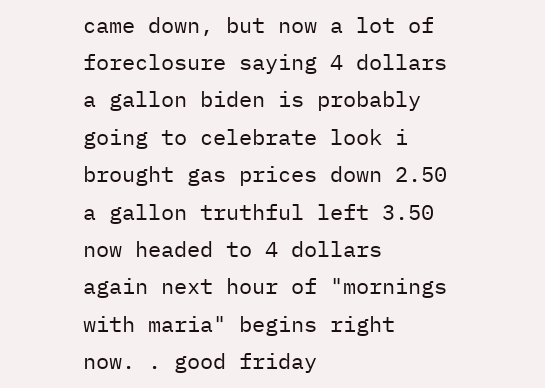came down, but now a lot of foreclosure saying 4 dollars a gallon biden is probably going to celebrate look i brought gas prices down 2.50 a gallon truthful left 3.50 now headed to 4 dollars again next hour of "mornings with maria" begins right now. . good friday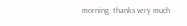morning. thanks very much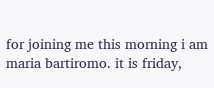for joining me this morning i am maria bartiromo. it is friday,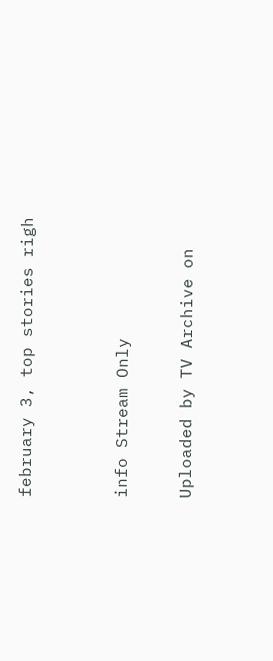february 3, top stories righ


info Stream Only

Uploaded by TV Archive on